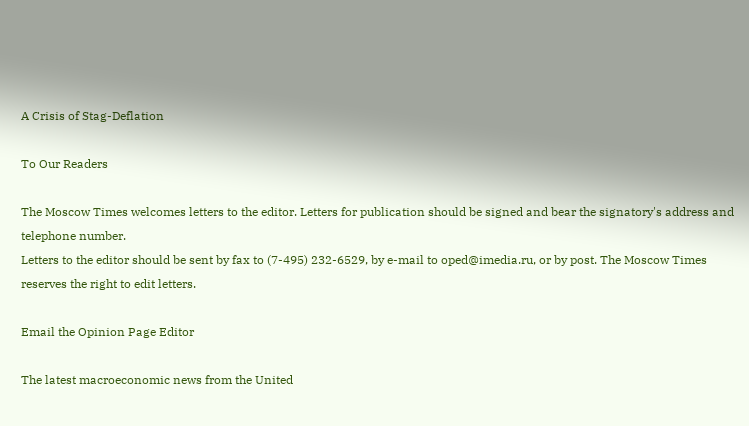A Crisis of Stag-Deflation

To Our Readers

The Moscow Times welcomes letters to the editor. Letters for publication should be signed and bear the signatory's address and telephone number.
Letters to the editor should be sent by fax to (7-495) 232-6529, by e-mail to oped@imedia.ru, or by post. The Moscow Times reserves the right to edit letters.

Email the Opinion Page Editor

The latest macroeconomic news from the United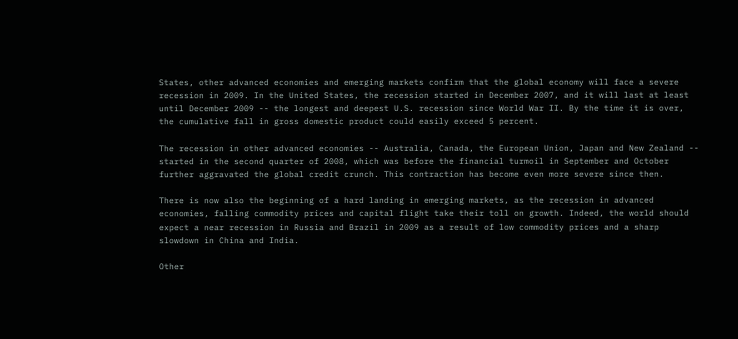States, other advanced economies and emerging markets confirm that the global economy will face a severe recession in 2009. In the United States, the recession started in December 2007, and it will last at least until December 2009 -- the longest and deepest U.S. recession since World War II. By the time it is over, the cumulative fall in gross domestic product could easily exceed 5 percent.

The recession in other advanced economies -- Australia, Canada, the European Union, Japan and New Zealand -- started in the second quarter of 2008, which was before the financial turmoil in September and October further aggravated the global credit crunch. This contraction has become even more severe since then.

There is now also the beginning of a hard landing in emerging markets, as the recession in advanced economies, falling commodity prices and capital flight take their toll on growth. Indeed, the world should expect a near recession in Russia and Brazil in 2009 as a result of low commodity prices and a sharp slowdown in China and India.

Other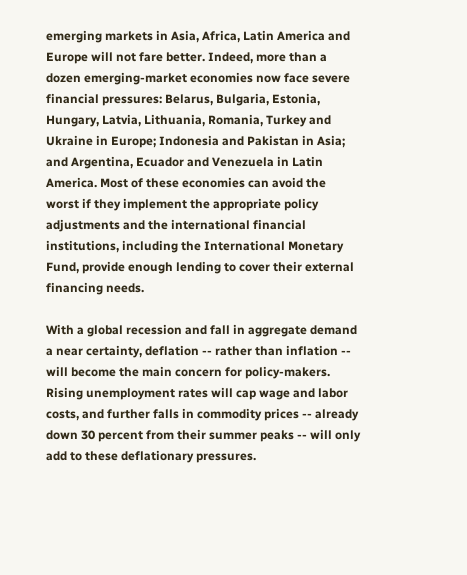emerging markets in Asia, Africa, Latin America and Europe will not fare better. Indeed, more than a dozen emerging-market economies now face severe financial pressures: Belarus, Bulgaria, Estonia, Hungary, Latvia, Lithuania, Romania, Turkey and Ukraine in Europe; Indonesia and Pakistan in Asia; and Argentina, Ecuador and Venezuela in Latin America. Most of these economies can avoid the worst if they implement the appropriate policy adjustments and the international financial institutions, including the International Monetary Fund, provide enough lending to cover their external financing needs.

With a global recession and fall in aggregate demand a near certainty, deflation -- rather than inflation -- will become the main concern for policy-makers. Rising unemployment rates will cap wage and labor costs, and further falls in commodity prices -- already down 30 percent from their summer peaks -- will only add to these deflationary pressures.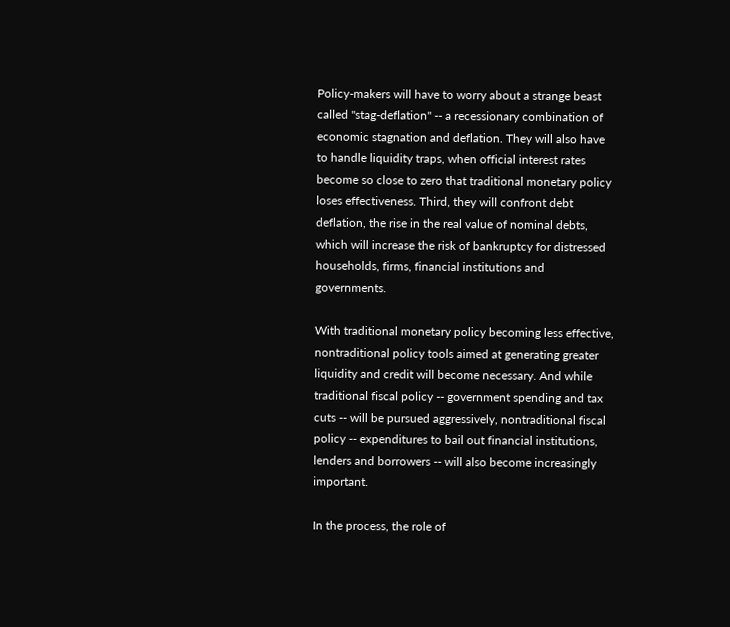Policy-makers will have to worry about a strange beast called "stag-deflation" -- a recessionary combination of economic stagnation and deflation. They will also have to handle liquidity traps, when official interest rates become so close to zero that traditional monetary policy loses effectiveness. Third, they will confront debt deflation, the rise in the real value of nominal debts, which will increase the risk of bankruptcy for distressed households, firms, financial institutions and governments.

With traditional monetary policy becoming less effective, nontraditional policy tools aimed at generating greater liquidity and credit will become necessary. And while traditional fiscal policy -- government spending and tax cuts -- will be pursued aggressively, nontraditional fiscal policy -- expenditures to bail out financial institutions, lenders and borrowers -- will also become increasingly important.

In the process, the role of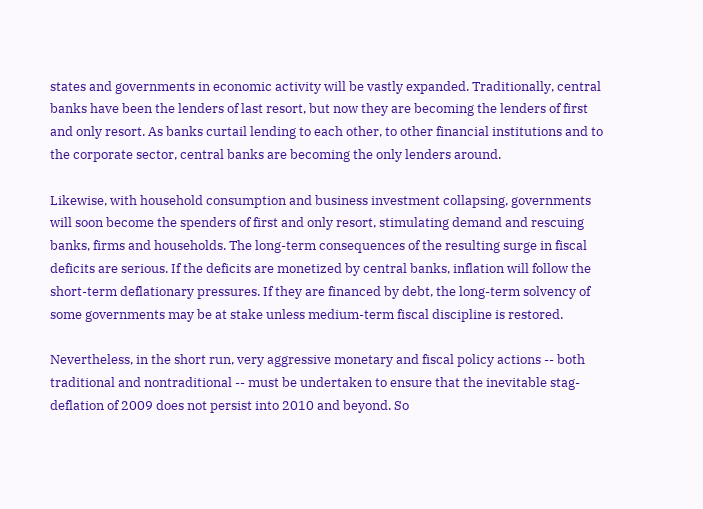states and governments in economic activity will be vastly expanded. Traditionally, central banks have been the lenders of last resort, but now they are becoming the lenders of first and only resort. As banks curtail lending to each other, to other financial institutions and to the corporate sector, central banks are becoming the only lenders around.

Likewise, with household consumption and business investment collapsing, governments will soon become the spenders of first and only resort, stimulating demand and rescuing banks, firms and households. The long-term consequences of the resulting surge in fiscal deficits are serious. If the deficits are monetized by central banks, inflation will follow the short-term deflationary pressures. If they are financed by debt, the long-term solvency of some governments may be at stake unless medium-term fiscal discipline is restored.

Nevertheless, in the short run, very aggressive monetary and fiscal policy actions -- both traditional and nontraditional -- must be undertaken to ensure that the inevitable stag-deflation of 2009 does not persist into 2010 and beyond. So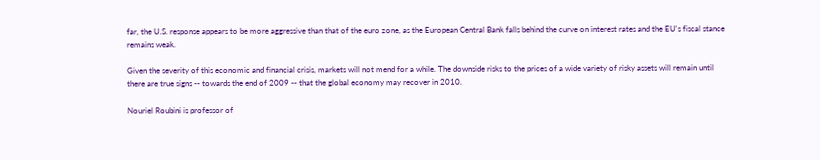far, the U.S. response appears to be more aggressive than that of the euro zone, as the European Central Bank falls behind the curve on interest rates and the EU's fiscal stance remains weak.

Given the severity of this economic and financial crisis, markets will not mend for a while. The downside risks to the prices of a wide variety of risky assets will remain until there are true signs -- towards the end of 2009 -- that the global economy may recover in 2010.

Nouriel Roubini is professor of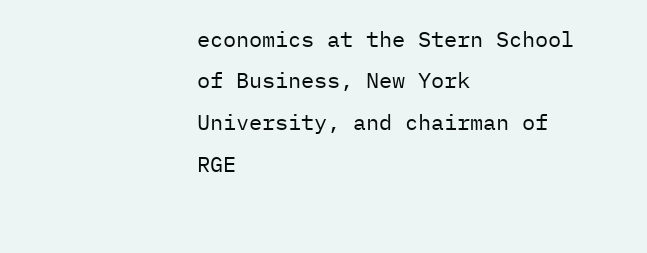economics at the Stern School of Business, New York University, and chairman of RGE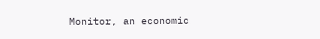Monitor, an economic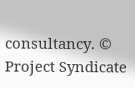consultancy. © Project Syndicate